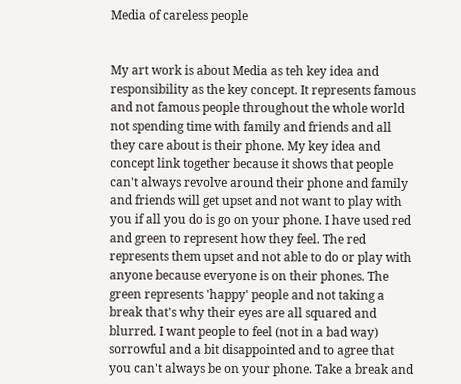Media of careless people


My art work is about Media as teh key idea and responsibility as the key concept. It represents famous and not famous people throughout the whole world not spending time with family and friends and all they care about is their phone. My key idea and concept link together because it shows that people can't always revolve around their phone and family and friends will get upset and not want to play with you if all you do is go on your phone. I have used red and green to represent how they feel. The red represents them upset and not able to do or play with anyone because everyone is on their phones. The green represents 'happy' people and not taking a break that's why their eyes are all squared and blurred. I want people to feel (not in a bad way) sorrowful and a bit disappointed and to agree that you can't always be on your phone. Take a break and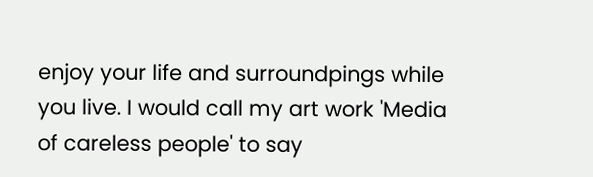enjoy your life and surroundpings while you live. I would call my art work 'Media of careless people' to say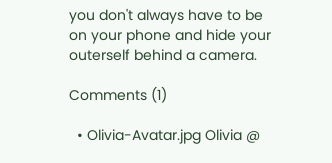you don't always have to be on your phone and hide your outerself behind a camera.

Comments (1)

  • Olivia-Avatar.jpg Olivia @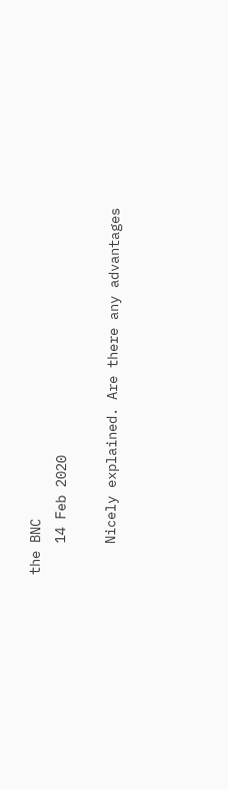the BNC
    14 Feb 2020

    Nicely explained. Are there any advantages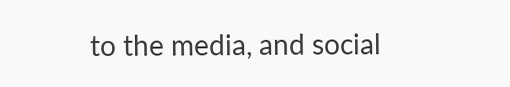to the media, and social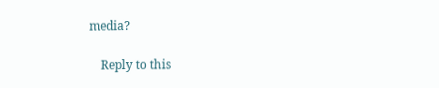media?

    Reply to this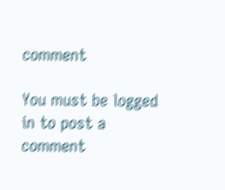comment

You must be logged in to post a comment